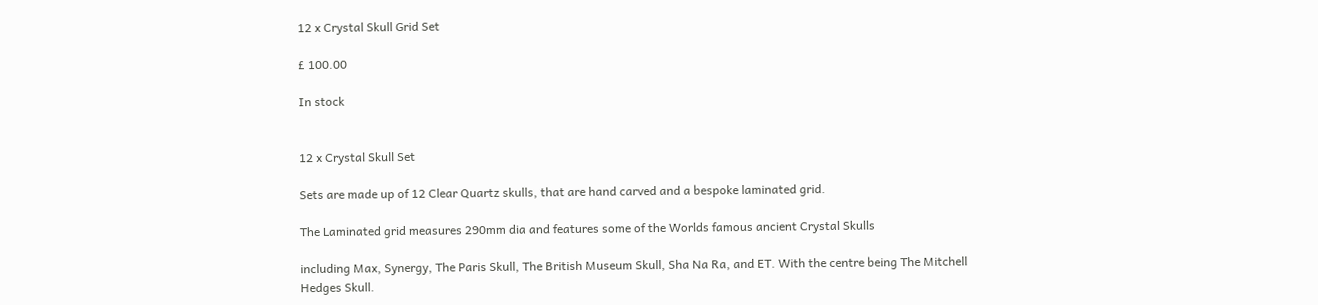12 x Crystal Skull Grid Set

£ 100.00

In stock


12 x Crystal Skull Set

Sets are made up of 12 Clear Quartz skulls, that are hand carved and a bespoke laminated grid.

The Laminated grid measures 290mm dia and features some of the Worlds famous ancient Crystal Skulls

including Max, Synergy, The Paris Skull, The British Museum Skull, Sha Na Ra, and ET. With the centre being The Mitchell Hedges Skull.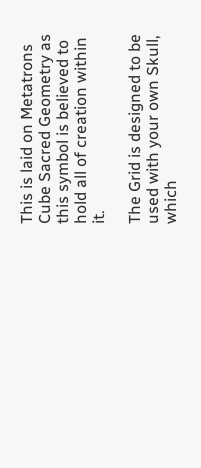This is laid on Metatrons Cube Sacred Geometry as this symbol is believed to hold all of creation within it.

The Grid is designed to be used with your own Skull, which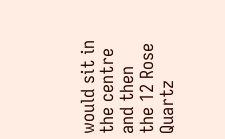would sit in the centre and then the 12 Rose Quartz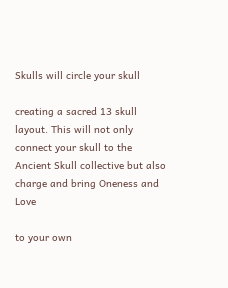Skulls will circle your skull

creating a sacred 13 skull layout. This will not only connect your skull to the Ancient Skull collective but also charge and bring Oneness and Love

to your own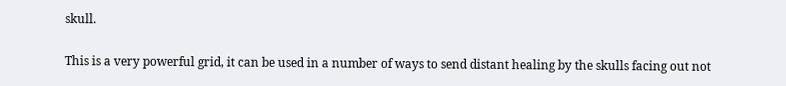skull.

This is a very powerful grid, it can be used in a number of ways to send distant healing by the skulls facing out not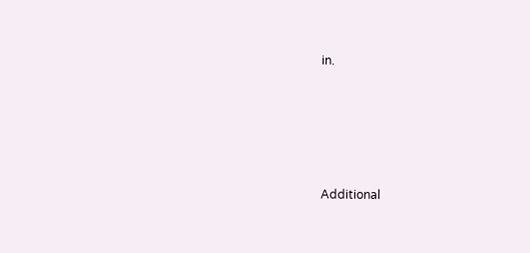in.






Additional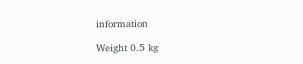information

Weight 0.5 kg